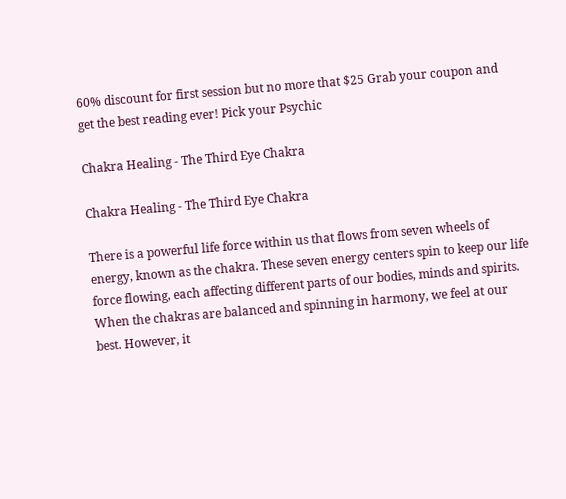60% discount for first session but no more that $25 Grab your coupon and get the best reading ever! Pick your Psychic

Chakra Healing - The Third Eye Chakra

Chakra Healing - The Third Eye Chakra

There is a powerful life force within us that flows from seven wheels of energy, known as the chakra. These seven energy centers spin to keep our life force flowing, each affecting different parts of our bodies, minds and spirits. When the chakras are balanced and spinning in harmony, we feel at our best. However, it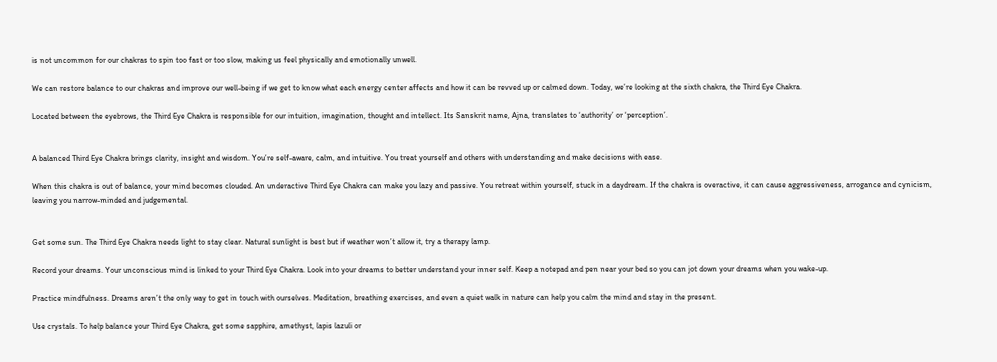is not uncommon for our chakras to spin too fast or too slow, making us feel physically and emotionally unwell.

We can restore balance to our chakras and improve our well-being if we get to know what each energy center affects and how it can be revved up or calmed down. Today, we’re looking at the sixth chakra, the Third Eye Chakra.

Located between the eyebrows, the Third Eye Chakra is responsible for our intuition, imagination, thought and intellect. Its Sanskrit name, Ajna, translates to ‘authority’ or ‘perception’.


A balanced Third Eye Chakra brings clarity, insight and wisdom. You’re self-aware, calm, and intuitive. You treat yourself and others with understanding and make decisions with ease.

When this chakra is out of balance, your mind becomes clouded. An underactive Third Eye Chakra can make you lazy and passive. You retreat within yourself, stuck in a daydream. If the chakra is overactive, it can cause aggressiveness, arrogance and cynicism, leaving you narrow-minded and judgemental.


Get some sun. The Third Eye Chakra needs light to stay clear. Natural sunlight is best but if weather won’t allow it, try a therapy lamp.

Record your dreams. Your unconscious mind is linked to your Third Eye Chakra. Look into your dreams to better understand your inner self. Keep a notepad and pen near your bed so you can jot down your dreams when you wake-up.

Practice mindfulness. Dreams aren’t the only way to get in touch with ourselves. Meditation, breathing exercises, and even a quiet walk in nature can help you calm the mind and stay in the present.

Use crystals. To help balance your Third Eye Chakra, get some sapphire, amethyst, lapis lazuli or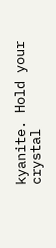kyanite. Hold your crystal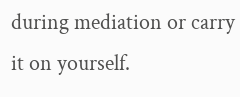during mediation or carry it on yourself.